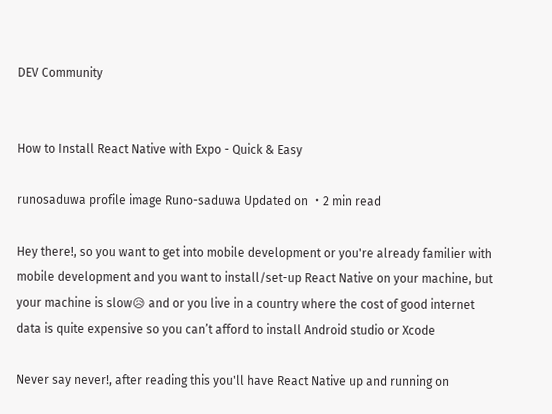DEV Community


How to Install React Native with Expo - Quick & Easy

runosaduwa profile image Runo-saduwa Updated on ・2 min read

Hey there!, so you want to get into mobile development or you're already familier with mobile development and you want to install/set-up React Native on your machine, but your machine is slow😥 and or you live in a country where the cost of good internet data is quite expensive so you can’t afford to install Android studio or Xcode

Never say never!, after reading this you'll have React Native up and running on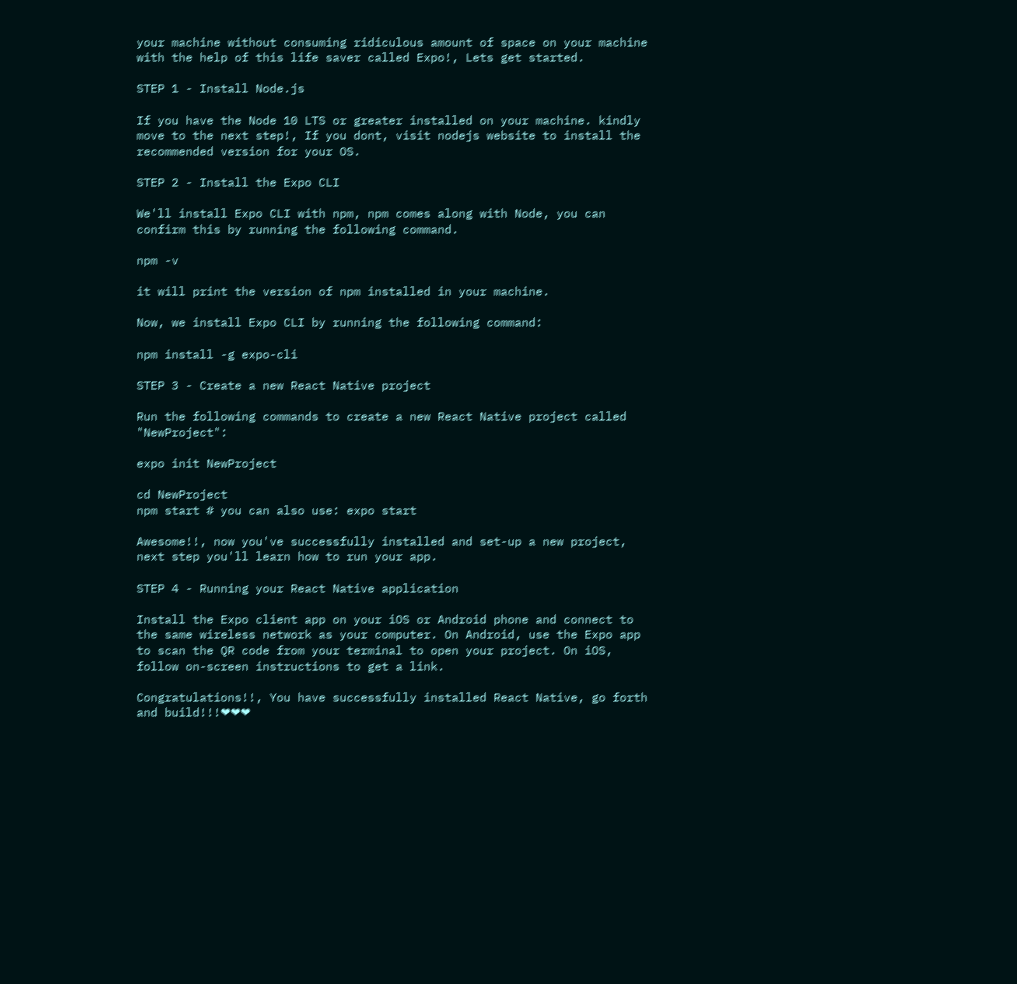your machine without consuming ridiculous amount of space on your machine with the help of this life saver called Expo!, Lets get started.

STEP 1 - Install Node.js

If you have the Node 10 LTS or greater installed on your machine. kindly move to the next step!, If you dont, visit nodejs website to install the recommended version for your OS.

STEP 2 - Install the Expo CLI

We'll install Expo CLI with npm, npm comes along with Node, you can confirm this by running the following command.

npm -v

it will print the version of npm installed in your machine.

Now, we install Expo CLI by running the following command:

npm install -g expo-cli

STEP 3 - Create a new React Native project

Run the following commands to create a new React Native project called "NewProject":

expo init NewProject

cd NewProject
npm start # you can also use: expo start

Awesome!!, now you've successfully installed and set-up a new project, next step you'll learn how to run your app.

STEP 4 - Running your React Native application

Install the Expo client app on your iOS or Android phone and connect to the same wireless network as your computer. On Android, use the Expo app to scan the QR code from your terminal to open your project. On iOS, follow on-screen instructions to get a link.

Congratulations!!, You have successfully installed React Native, go forth and build!!!❤❤❤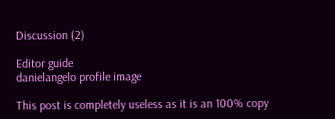Discussion (2)

Editor guide
danielangelo profile image

This post is completely useless as it is an 100% copy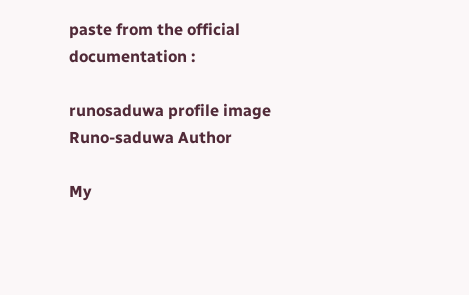paste from the official documentation :

runosaduwa profile image
Runo-saduwa Author

My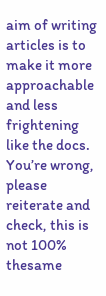aim of writing articles is to make it more approachable and less frightening like the docs. You’re wrong, please reiterate and check, this is not 100% thesame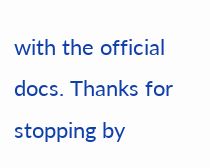with the official docs. Thanks for stopping by